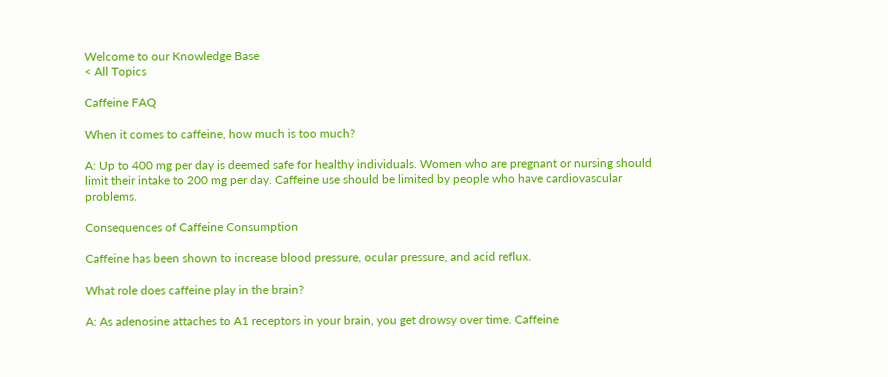Welcome to our Knowledge Base
< All Topics

Caffeine FAQ

When it comes to caffeine, how much is too much?

A: Up to 400 mg per day is deemed safe for healthy individuals. Women who are pregnant or nursing should limit their intake to 200 mg per day. Caffeine use should be limited by people who have cardiovascular problems.

Consequences of Caffeine Consumption

Caffeine has been shown to increase blood pressure, ocular pressure, and acid reflux.

What role does caffeine play in the brain?

A: As adenosine attaches to A1 receptors in your brain, you get drowsy over time. Caffeine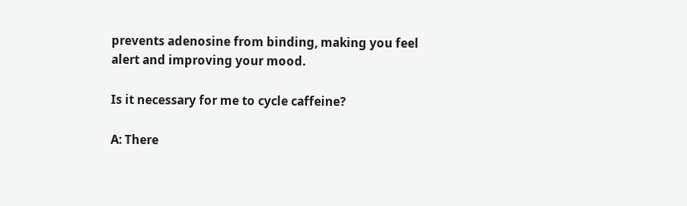prevents adenosine from binding, making you feel alert and improving your mood.

Is it necessary for me to cycle caffeine?

A: There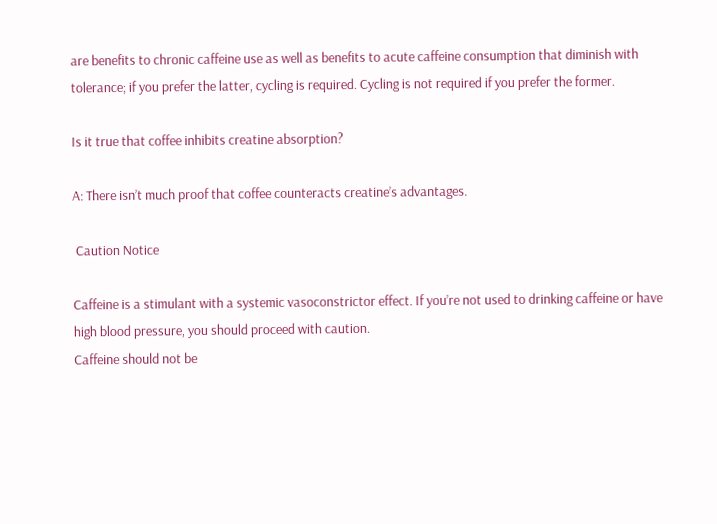are benefits to chronic caffeine use as well as benefits to acute caffeine consumption that diminish with tolerance; if you prefer the latter, cycling is required. Cycling is not required if you prefer the former.

Is it true that coffee inhibits creatine absorption?

A: There isn’t much proof that coffee counteracts creatine’s advantages.

 Caution Notice

Caffeine is a stimulant with a systemic vasoconstrictor effect. If you’re not used to drinking caffeine or have high blood pressure, you should proceed with caution.
Caffeine should not be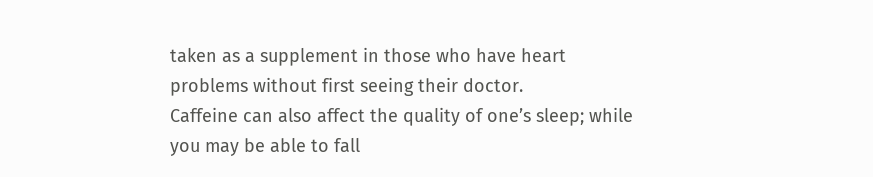taken as a supplement in those who have heart problems without first seeing their doctor.
Caffeine can also affect the quality of one’s sleep; while you may be able to fall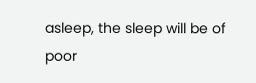asleep, the sleep will be of poor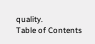quality.
Table of Contents